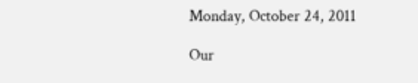Monday, October 24, 2011

Our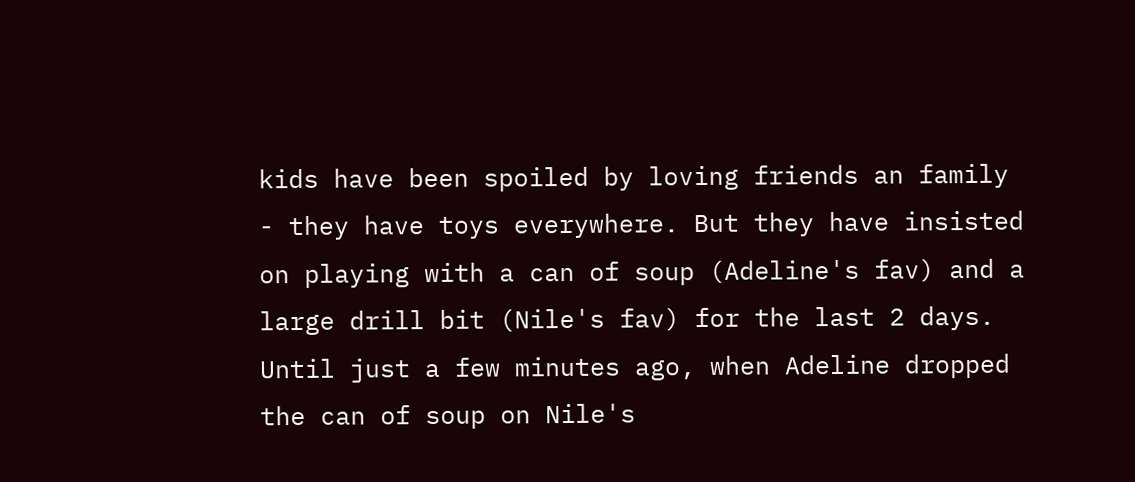kids have been spoiled by loving friends an family - they have toys everywhere. But they have insisted on playing with a can of soup (Adeline's fav) and a large drill bit (Nile's fav) for the last 2 days. Until just a few minutes ago, when Adeline dropped the can of soup on Nile's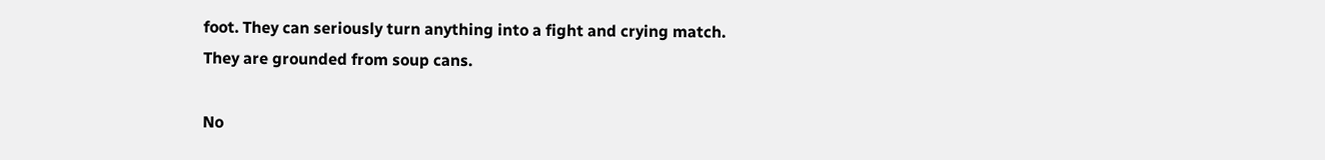foot. They can seriously turn anything into a fight and crying match. They are grounded from soup cans.

No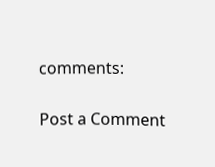comments:

Post a Comment